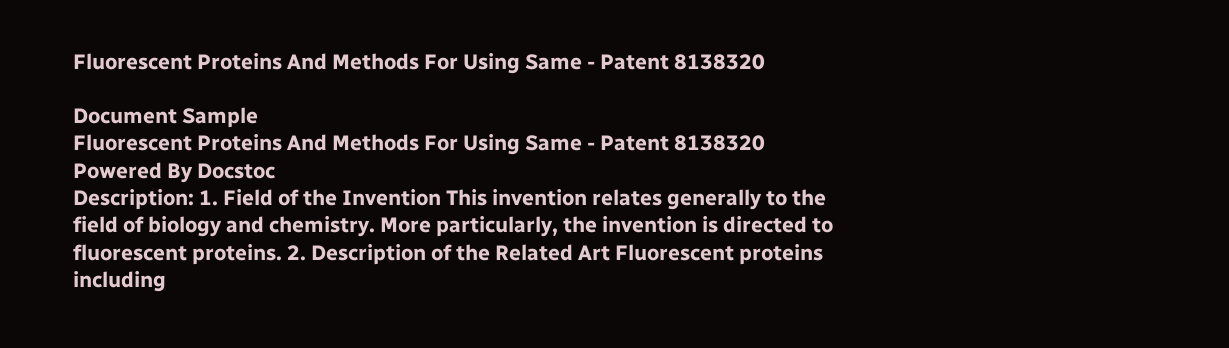Fluorescent Proteins And Methods For Using Same - Patent 8138320

Document Sample
Fluorescent Proteins And Methods For Using Same - Patent 8138320 Powered By Docstoc
Description: 1. Field of the Invention This invention relates generally to the field of biology and chemistry. More particularly, the invention is directed to fluorescent proteins. 2. Description of the Related Art Fluorescent proteins including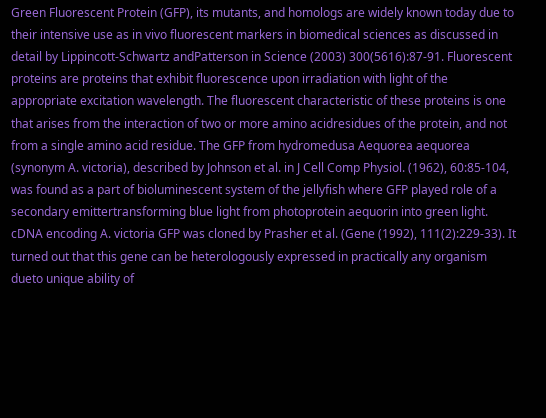Green Fluorescent Protein (GFP), its mutants, and homologs are widely known today due to their intensive use as in vivo fluorescent markers in biomedical sciences as discussed in detail by Lippincott-Schwartz andPatterson in Science (2003) 300(5616):87-91. Fluorescent proteins are proteins that exhibit fluorescence upon irradiation with light of the appropriate excitation wavelength. The fluorescent characteristic of these proteins is one that arises from the interaction of two or more amino acidresidues of the protein, and not from a single amino acid residue. The GFP from hydromedusa Aequorea aequorea (synonym A. victoria), described by Johnson et al. in J Cell Comp Physiol. (1962), 60:85-104, was found as a part of bioluminescent system of the jellyfish where GFP played role of a secondary emittertransforming blue light from photoprotein aequorin into green light. cDNA encoding A. victoria GFP was cloned by Prasher et al. (Gene (1992), 111(2):229-33). It turned out that this gene can be heterologously expressed in practically any organism dueto unique ability of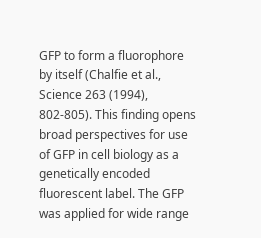GFP to form a fluorophore by itself (Chalfie et al., Science 263 (1994), 802-805). This finding opens broad perspectives for use of GFP in cell biology as a genetically encoded fluorescent label. The GFP was applied for wide range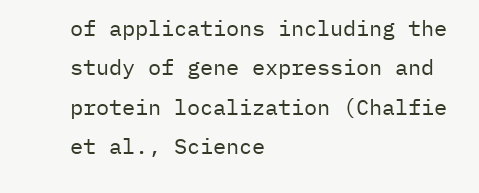of applications including the study of gene expression and protein localization (Chalfie et al., Science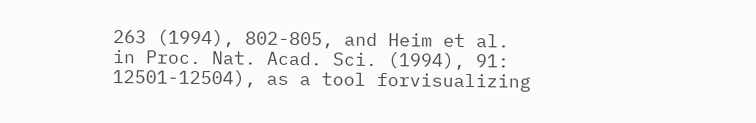263 (1994), 802-805, and Heim et al. in Proc. Nat. Acad. Sci. (1994), 91: 12501-12504), as a tool forvisualizing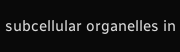subcellular organelles in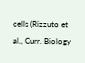cells (Rizzuto et al., Curr. Biology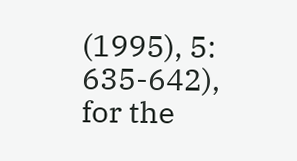(1995), 5: 635-642), for the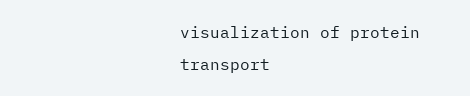visualization of protein transport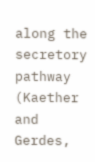along the secretory pathway (Kaether and Gerdes,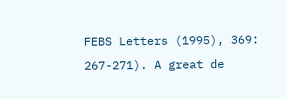FEBS Letters (1995), 369: 267-271). A great de